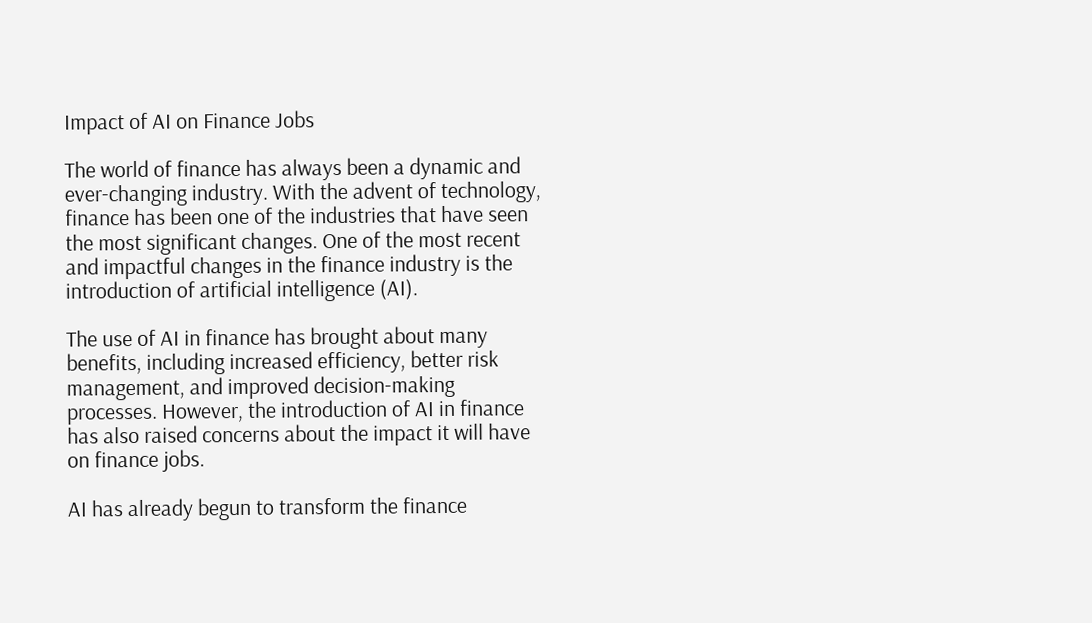Impact of AI on Finance Jobs

The world of finance has always been a dynamic and ever-changing industry. With the advent of technology, finance has been one of the industries that have seen the most significant changes. One of the most recent and impactful changes in the finance industry is the introduction of artificial intelligence (AI).

The use of AI in finance has brought about many benefits, including increased efficiency, better risk management, and improved decision-making processes. However, the introduction of AI in finance has also raised concerns about the impact it will have on finance jobs.

AI has already begun to transform the finance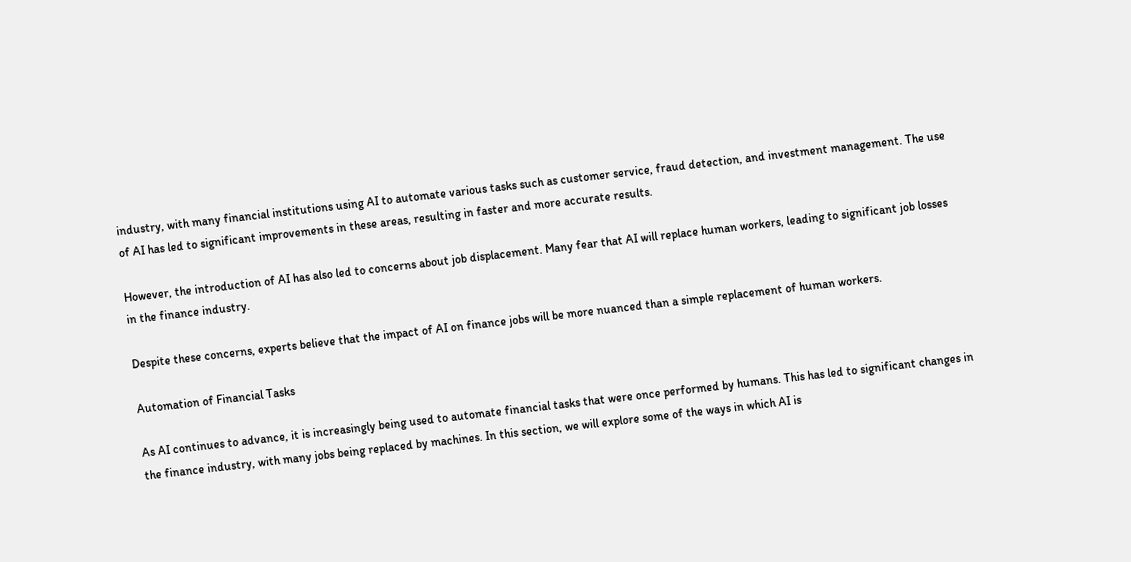industry, with many financial institutions using AI to automate various tasks such as customer service, fraud detection, and investment management. The use of AI has led to significant improvements in these areas, resulting in faster and more accurate results.

However, the introduction of AI has also led to concerns about job displacement. Many fear that AI will replace human workers, leading to significant job losses in the finance industry.

Despite these concerns, experts believe that the impact of AI on finance jobs will be more nuanced than a simple replacement of human workers.

Automation of Financial Tasks

As AI continues to advance, it is increasingly being used to automate financial tasks that were once performed by humans. This has led to significant changes in the finance industry, with many jobs being replaced by machines. In this section, we will explore some of the ways in which AI is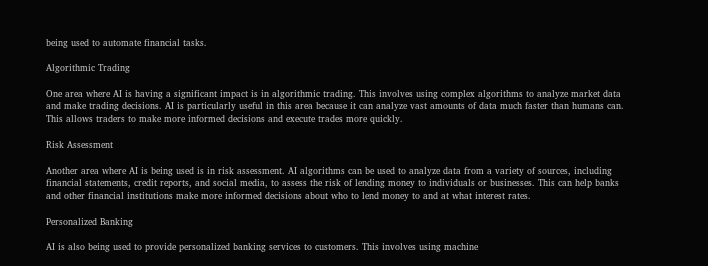being used to automate financial tasks.

Algorithmic Trading

One area where AI is having a significant impact is in algorithmic trading. This involves using complex algorithms to analyze market data and make trading decisions. AI is particularly useful in this area because it can analyze vast amounts of data much faster than humans can. This allows traders to make more informed decisions and execute trades more quickly.

Risk Assessment

Another area where AI is being used is in risk assessment. AI algorithms can be used to analyze data from a variety of sources, including financial statements, credit reports, and social media, to assess the risk of lending money to individuals or businesses. This can help banks and other financial institutions make more informed decisions about who to lend money to and at what interest rates.

Personalized Banking

AI is also being used to provide personalized banking services to customers. This involves using machine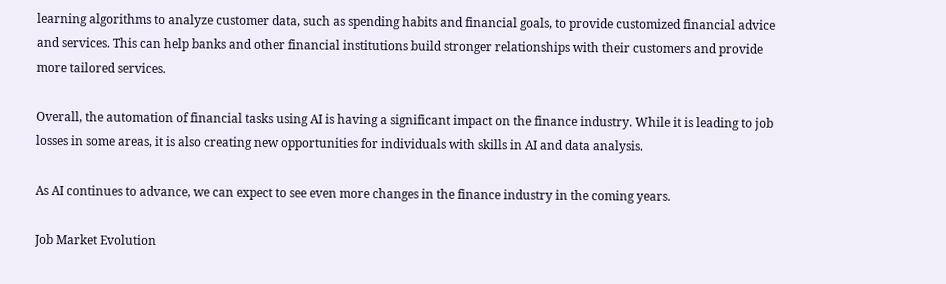learning algorithms to analyze customer data, such as spending habits and financial goals, to provide customized financial advice and services. This can help banks and other financial institutions build stronger relationships with their customers and provide more tailored services.

Overall, the automation of financial tasks using AI is having a significant impact on the finance industry. While it is leading to job losses in some areas, it is also creating new opportunities for individuals with skills in AI and data analysis.

As AI continues to advance, we can expect to see even more changes in the finance industry in the coming years.

Job Market Evolution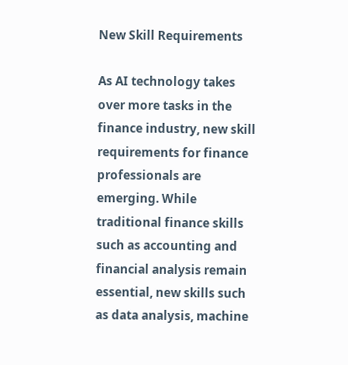New Skill Requirements

As AI technology takes over more tasks in the finance industry, new skill requirements for finance professionals are emerging. While traditional finance skills such as accounting and financial analysis remain essential, new skills such as data analysis, machine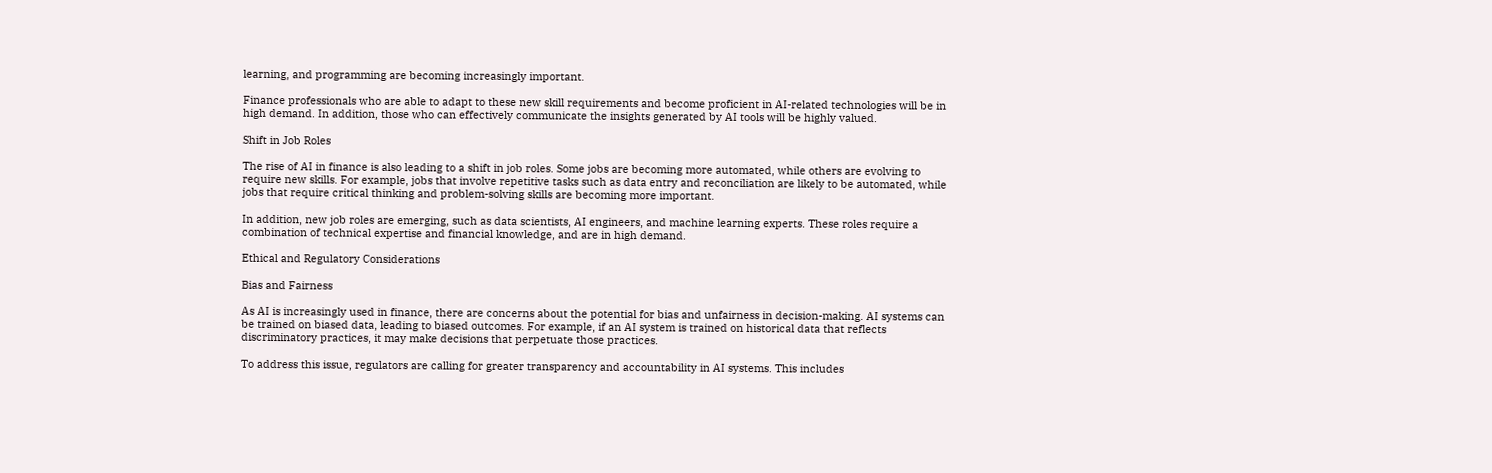learning, and programming are becoming increasingly important.

Finance professionals who are able to adapt to these new skill requirements and become proficient in AI-related technologies will be in high demand. In addition, those who can effectively communicate the insights generated by AI tools will be highly valued.

Shift in Job Roles

The rise of AI in finance is also leading to a shift in job roles. Some jobs are becoming more automated, while others are evolving to require new skills. For example, jobs that involve repetitive tasks such as data entry and reconciliation are likely to be automated, while jobs that require critical thinking and problem-solving skills are becoming more important.

In addition, new job roles are emerging, such as data scientists, AI engineers, and machine learning experts. These roles require a combination of technical expertise and financial knowledge, and are in high demand.

Ethical and Regulatory Considerations

Bias and Fairness

As AI is increasingly used in finance, there are concerns about the potential for bias and unfairness in decision-making. AI systems can be trained on biased data, leading to biased outcomes. For example, if an AI system is trained on historical data that reflects discriminatory practices, it may make decisions that perpetuate those practices.

To address this issue, regulators are calling for greater transparency and accountability in AI systems. This includes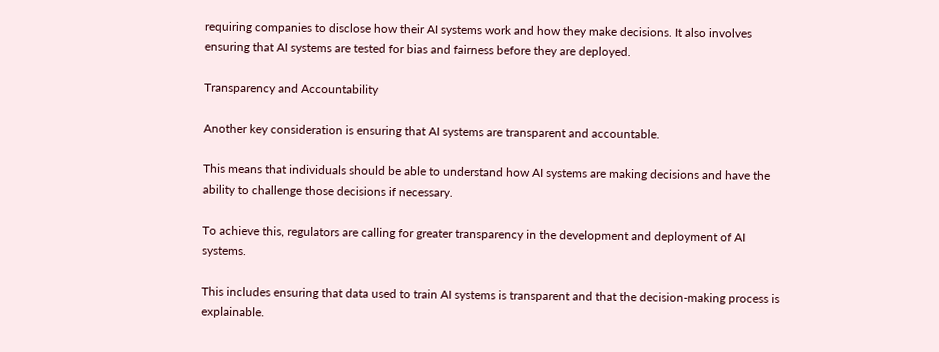requiring companies to disclose how their AI systems work and how they make decisions. It also involves ensuring that AI systems are tested for bias and fairness before they are deployed.

Transparency and Accountability

Another key consideration is ensuring that AI systems are transparent and accountable.

This means that individuals should be able to understand how AI systems are making decisions and have the ability to challenge those decisions if necessary.

To achieve this, regulators are calling for greater transparency in the development and deployment of AI systems.

This includes ensuring that data used to train AI systems is transparent and that the decision-making process is explainable.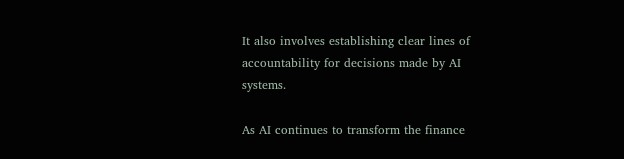It also involves establishing clear lines of accountability for decisions made by AI systems.

As AI continues to transform the finance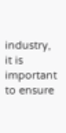industry, it is important to ensure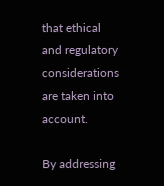that ethical and regulatory considerations are taken into account.

By addressing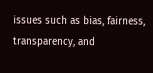issues such as bias, fairness, transparency, and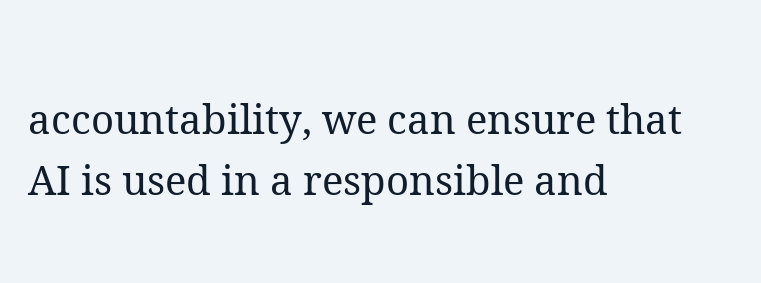accountability, we can ensure that AI is used in a responsible and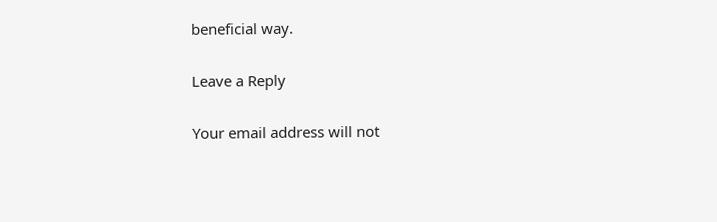beneficial way.

Leave a Reply

Your email address will not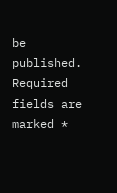be published. Required fields are marked *